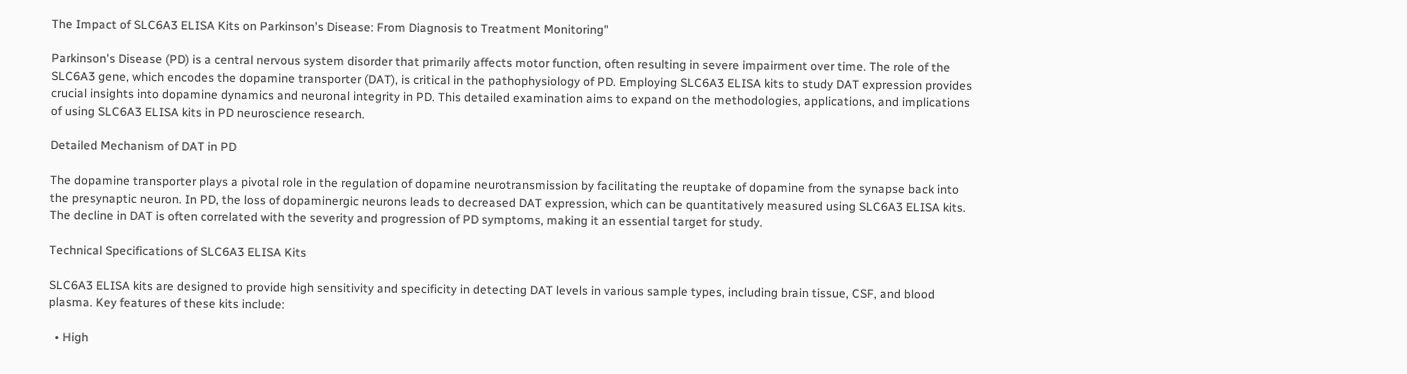The Impact of SLC6A3 ELISA Kits on Parkinson's Disease: From Diagnosis to Treatment Monitoring"

Parkinson's Disease (PD) is a central nervous system disorder that primarily affects motor function, often resulting in severe impairment over time. The role of the SLC6A3 gene, which encodes the dopamine transporter (DAT), is critical in the pathophysiology of PD. Employing SLC6A3 ELISA kits to study DAT expression provides crucial insights into dopamine dynamics and neuronal integrity in PD. This detailed examination aims to expand on the methodologies, applications, and implications of using SLC6A3 ELISA kits in PD neuroscience research.

Detailed Mechanism of DAT in PD

The dopamine transporter plays a pivotal role in the regulation of dopamine neurotransmission by facilitating the reuptake of dopamine from the synapse back into the presynaptic neuron. In PD, the loss of dopaminergic neurons leads to decreased DAT expression, which can be quantitatively measured using SLC6A3 ELISA kits. The decline in DAT is often correlated with the severity and progression of PD symptoms, making it an essential target for study.

Technical Specifications of SLC6A3 ELISA Kits

SLC6A3 ELISA kits are designed to provide high sensitivity and specificity in detecting DAT levels in various sample types, including brain tissue, CSF, and blood plasma. Key features of these kits include:

  • High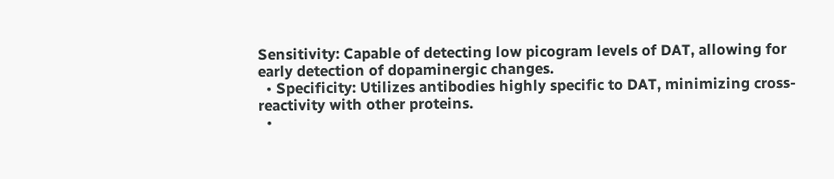Sensitivity: Capable of detecting low picogram levels of DAT, allowing for early detection of dopaminergic changes.
  • Specificity: Utilizes antibodies highly specific to DAT, minimizing cross-reactivity with other proteins.
  •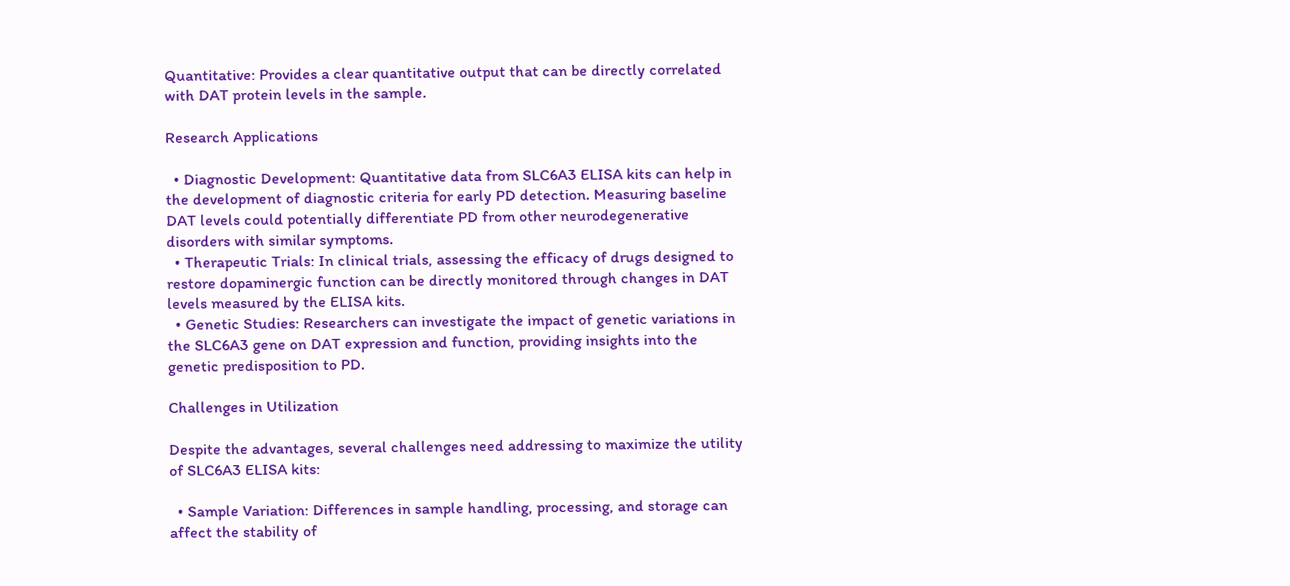Quantitative: Provides a clear quantitative output that can be directly correlated with DAT protein levels in the sample.

Research Applications

  • Diagnostic Development: Quantitative data from SLC6A3 ELISA kits can help in the development of diagnostic criteria for early PD detection. Measuring baseline DAT levels could potentially differentiate PD from other neurodegenerative disorders with similar symptoms.
  • Therapeutic Trials: In clinical trials, assessing the efficacy of drugs designed to restore dopaminergic function can be directly monitored through changes in DAT levels measured by the ELISA kits.
  • Genetic Studies: Researchers can investigate the impact of genetic variations in the SLC6A3 gene on DAT expression and function, providing insights into the genetic predisposition to PD.

Challenges in Utilization

Despite the advantages, several challenges need addressing to maximize the utility of SLC6A3 ELISA kits:

  • Sample Variation: Differences in sample handling, processing, and storage can affect the stability of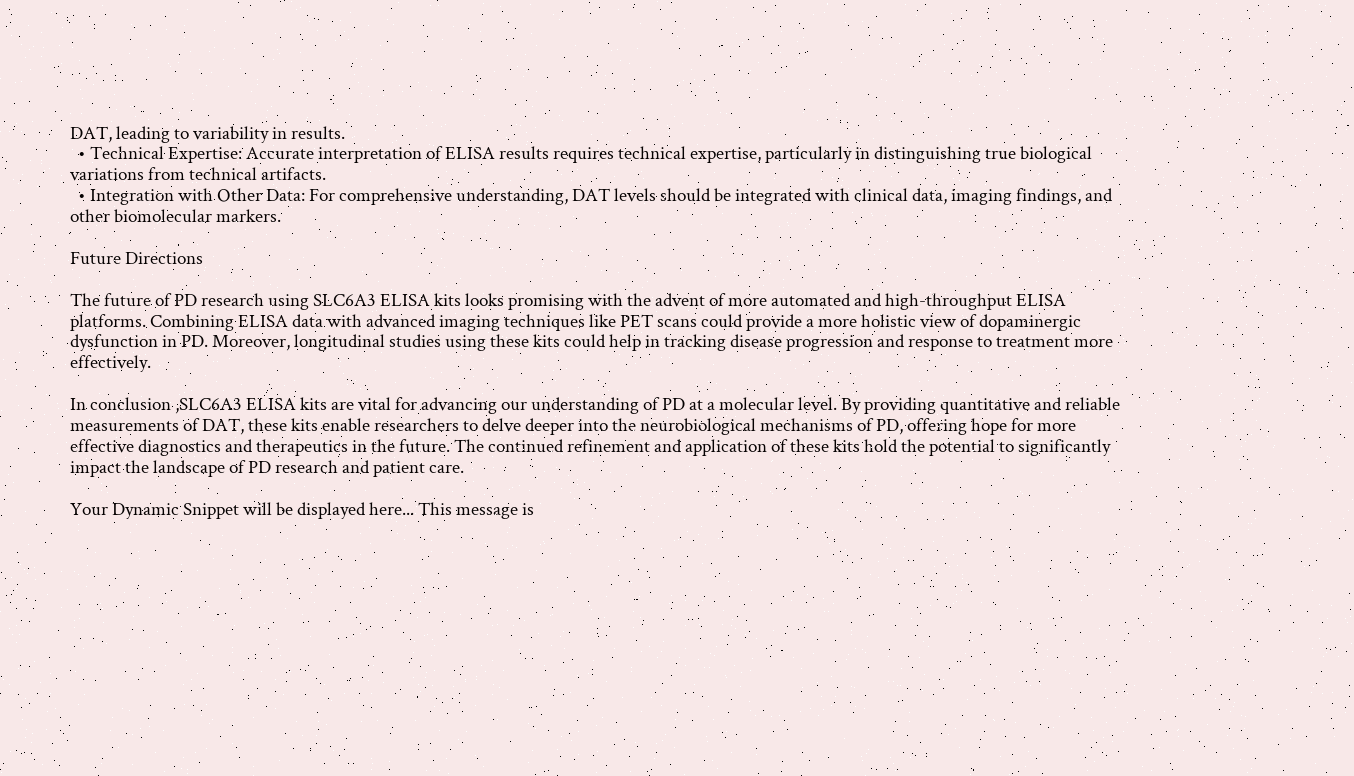DAT, leading to variability in results.
  • Technical Expertise: Accurate interpretation of ELISA results requires technical expertise, particularly in distinguishing true biological variations from technical artifacts.
  • Integration with Other Data: For comprehensive understanding, DAT levels should be integrated with clinical data, imaging findings, and other biomolecular markers.

Future Directions

The future of PD research using SLC6A3 ELISA kits looks promising with the advent of more automated and high-throughput ELISA platforms. Combining ELISA data with advanced imaging techniques like PET scans could provide a more holistic view of dopaminergic dysfunction in PD. Moreover, longitudinal studies using these kits could help in tracking disease progression and response to treatment more effectively.

In conclusion ,SLC6A3 ELISA kits are vital for advancing our understanding of PD at a molecular level. By providing quantitative and reliable measurements of DAT, these kits enable researchers to delve deeper into the neurobiological mechanisms of PD, offering hope for more effective diagnostics and therapeutics in the future. The continued refinement and application of these kits hold the potential to significantly impact the landscape of PD research and patient care.

Your Dynamic Snippet will be displayed here... This message is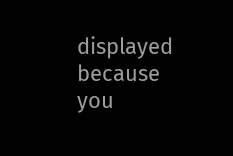displayed because you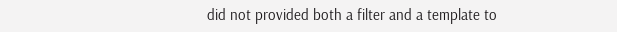did not provided both a filter and a template to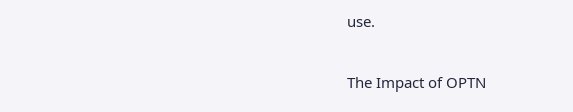use.

The Impact of OPTN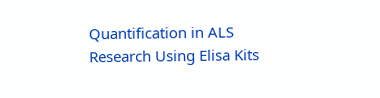Quantification in ALS Research Using Elisa Kits